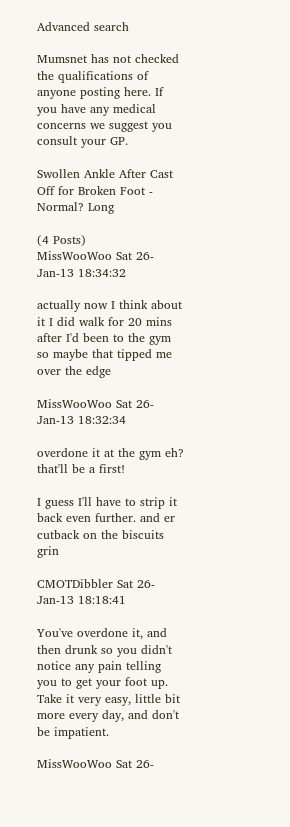Advanced search

Mumsnet has not checked the qualifications of anyone posting here. If you have any medical concerns we suggest you consult your GP.

Swollen Ankle After Cast Off for Broken Foot - Normal? Long

(4 Posts)
MissWooWoo Sat 26-Jan-13 18:34:32

actually now I think about it I did walk for 20 mins after I'd been to the gym so maybe that tipped me over the edge

MissWooWoo Sat 26-Jan-13 18:32:34

overdone it at the gym eh? that'll be a first!

I guess I'll have to strip it back even further. and er cutback on the biscuits grin

CMOTDibbler Sat 26-Jan-13 18:18:41

You've overdone it, and then drunk so you didn't notice any pain telling you to get your foot up. Take it very easy, little bit more every day, and don't be impatient.

MissWooWoo Sat 26-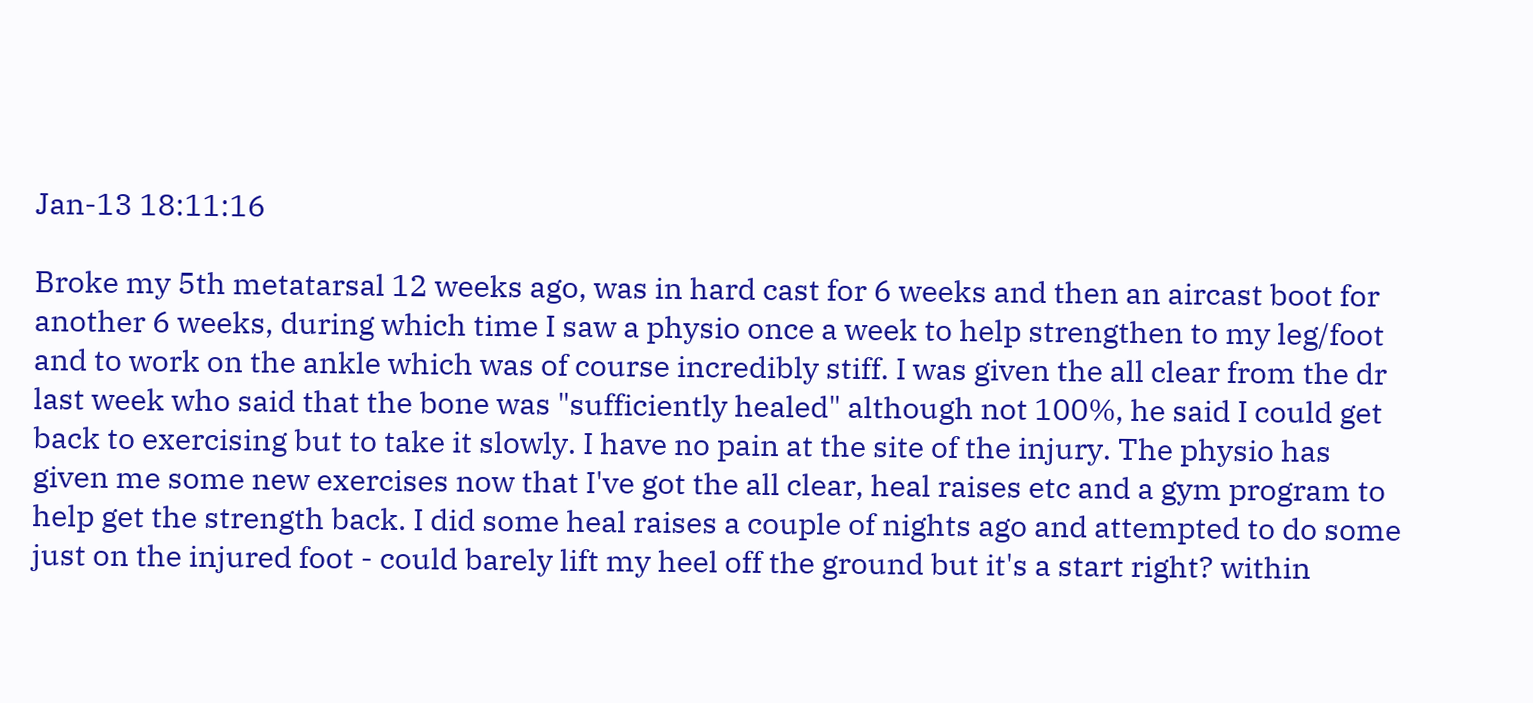Jan-13 18:11:16

Broke my 5th metatarsal 12 weeks ago, was in hard cast for 6 weeks and then an aircast boot for another 6 weeks, during which time I saw a physio once a week to help strengthen to my leg/foot and to work on the ankle which was of course incredibly stiff. I was given the all clear from the dr last week who said that the bone was "sufficiently healed" although not 100%, he said I could get back to exercising but to take it slowly. I have no pain at the site of the injury. The physio has given me some new exercises now that I've got the all clear, heal raises etc and a gym program to help get the strength back. I did some heal raises a couple of nights ago and attempted to do some just on the injured foot - could barely lift my heel off the ground but it's a start right? within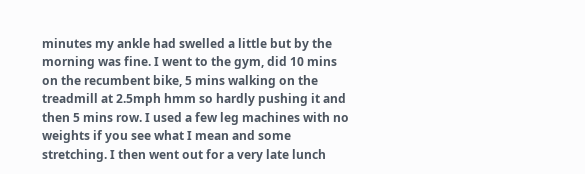minutes my ankle had swelled a little but by the morning was fine. I went to the gym, did 10 mins on the recumbent bike, 5 mins walking on the treadmill at 2.5mph hmm so hardly pushing it and then 5 mins row. I used a few leg machines with no weights if you see what I mean and some stretching. I then went out for a very late lunch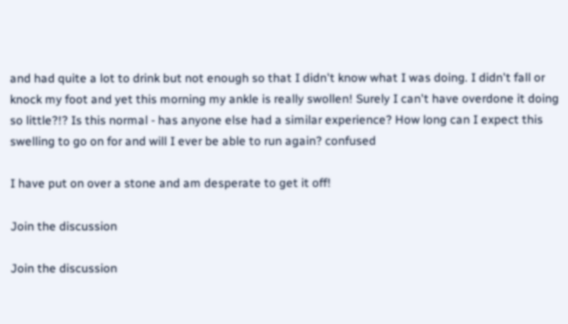and had quite a lot to drink but not enough so that I didn't know what I was doing. I didn't fall or knock my foot and yet this morning my ankle is really swollen! Surely I can't have overdone it doing so little?!? Is this normal - has anyone else had a similar experience? How long can I expect this swelling to go on for and will I ever be able to run again? confused

I have put on over a stone and am desperate to get it off!

Join the discussion

Join the discussion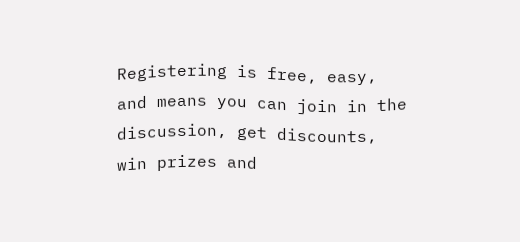Registering is free, easy, and means you can join in the discussion, get discounts, win prizes and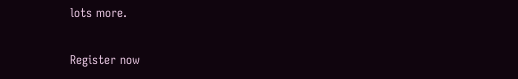lots more.

Register now